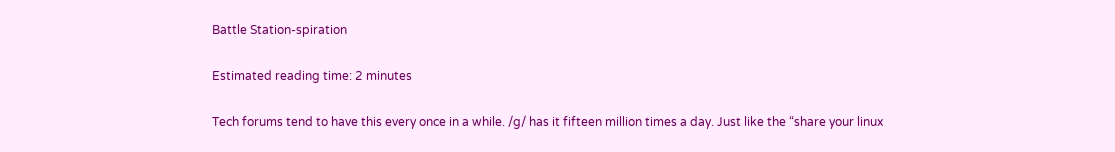Battle Station-spiration

Estimated reading time: 2 minutes

Tech forums tend to have this every once in a while. /g/ has it fifteen million times a day. Just like the “share your linux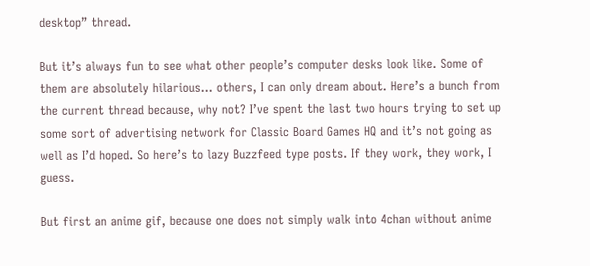desktop” thread.

But it’s always fun to see what other people’s computer desks look like. Some of them are absolutely hilarious… others, I can only dream about. Here’s a bunch from the current thread because, why not? I’ve spent the last two hours trying to set up some sort of advertising network for Classic Board Games HQ and it’s not going as well as I’d hoped. So here’s to lazy Buzzfeed type posts. If they work, they work, I guess.

But first an anime gif, because one does not simply walk into 4chan without anime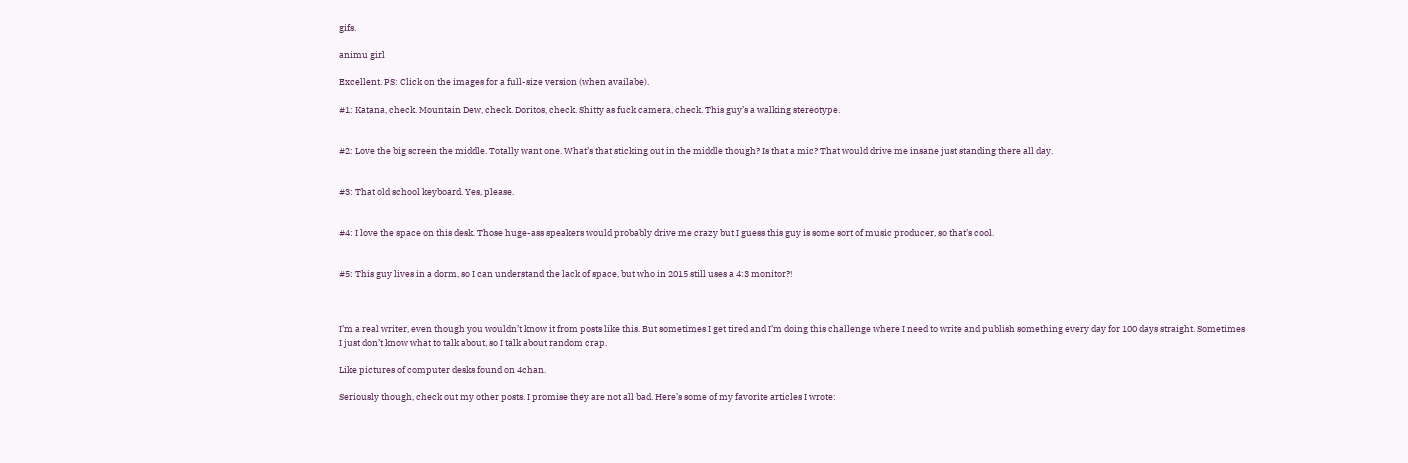gifs.

animu girl

Excellent. PS: Click on the images for a full-size version (when availabe).

#1: Katana, check. Mountain Dew, check. Doritos, check. Shitty as fuck camera, check. This guy’s a walking stereotype.


#2: Love the big screen the middle. Totally want one. What’s that sticking out in the middle though? Is that a mic? That would drive me insane just standing there all day.


#3: That old school keyboard. Yes, please.


#4: I love the space on this desk. Those huge-ass speakers would probably drive me crazy but I guess this guy is some sort of music producer, so that’s cool.


#5: This guy lives in a dorm, so I can understand the lack of space, but who in 2015 still uses a 4:3 monitor?!



I’m a real writer, even though you wouldn’t know it from posts like this. But sometimes I get tired and I’m doing this challenge where I need to write and publish something every day for 100 days straight. Sometimes I just don’t know what to talk about, so I talk about random crap.

Like pictures of computer desks found on 4chan.

Seriously though, check out my other posts. I promise they are not all bad. Here’s some of my favorite articles I wrote: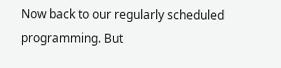Now back to our regularly scheduled programming. But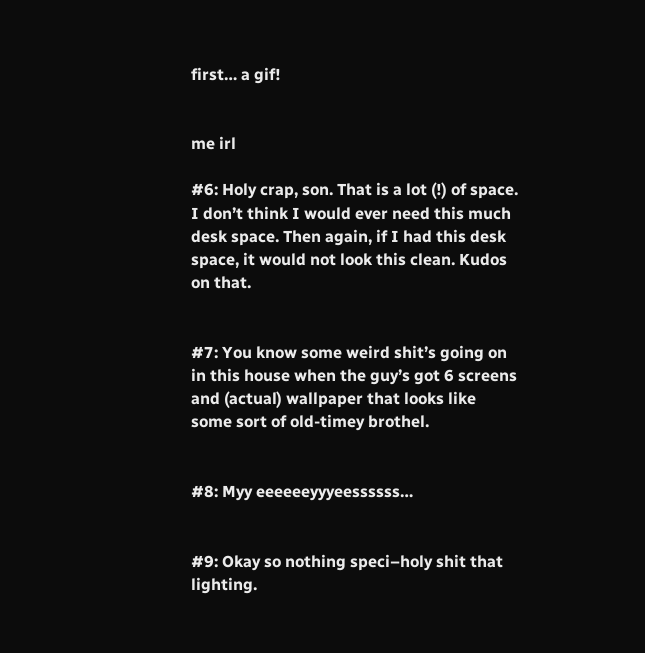first… a gif!


me irl

#6: Holy crap, son. That is a lot (!) of space. I don’t think I would ever need this much desk space. Then again, if I had this desk space, it would not look this clean. Kudos on that.


#7: You know some weird shit’s going on in this house when the guy’s got 6 screens and (actual) wallpaper that looks like some sort of old-timey brothel.


#8: Myy eeeeeeyyyeessssss…


#9: Okay so nothing speci–holy shit that lighting.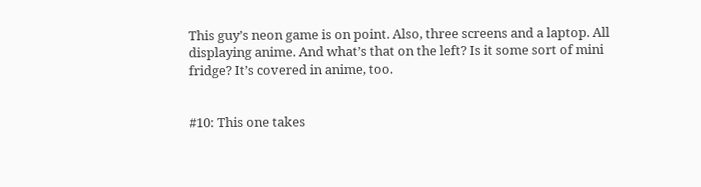This guy’s neon game is on point. Also, three screens and a laptop. All displaying anime. And what’s that on the left? Is it some sort of mini fridge? It’s covered in anime, too.


#10: This one takes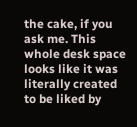the cake, if you ask me. This whole desk space looks like it was literally created to be liked by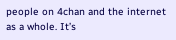people on 4chan and the internet as a whole. It’s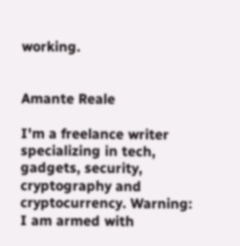working.


Amante Reale

I'm a freelance writer specializing in tech, gadgets, security, cryptography and cryptocurrency. Warning: I am armed with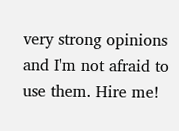very strong opinions and I'm not afraid to use them. Hire me!